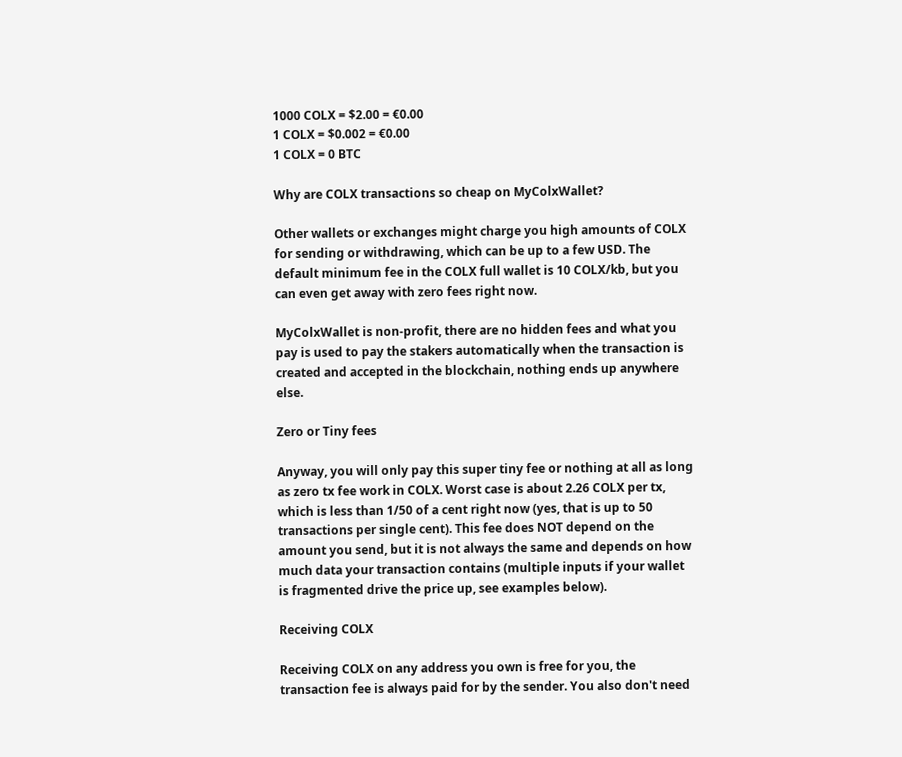1000 COLX = $2.00 = €0.00
1 COLX = $0.002 = €0.00
1 COLX = 0 BTC

Why are COLX transactions so cheap on MyColxWallet?

Other wallets or exchanges might charge you high amounts of COLX for sending or withdrawing, which can be up to a few USD. The default minimum fee in the COLX full wallet is 10 COLX/kb, but you can even get away with zero fees right now.

MyColxWallet is non-profit, there are no hidden fees and what you pay is used to pay the stakers automatically when the transaction is created and accepted in the blockchain, nothing ends up anywhere else.

Zero or Tiny fees

Anyway, you will only pay this super tiny fee or nothing at all as long as zero tx fee work in COLX. Worst case is about 2.26 COLX per tx, which is less than 1/50 of a cent right now (yes, that is up to 50 transactions per single cent). This fee does NOT depend on the amount you send, but it is not always the same and depends on how much data your transaction contains (multiple inputs if your wallet is fragmented drive the price up, see examples below).

Receiving COLX

Receiving COLX on any address you own is free for you, the transaction fee is always paid for by the sender. You also don't need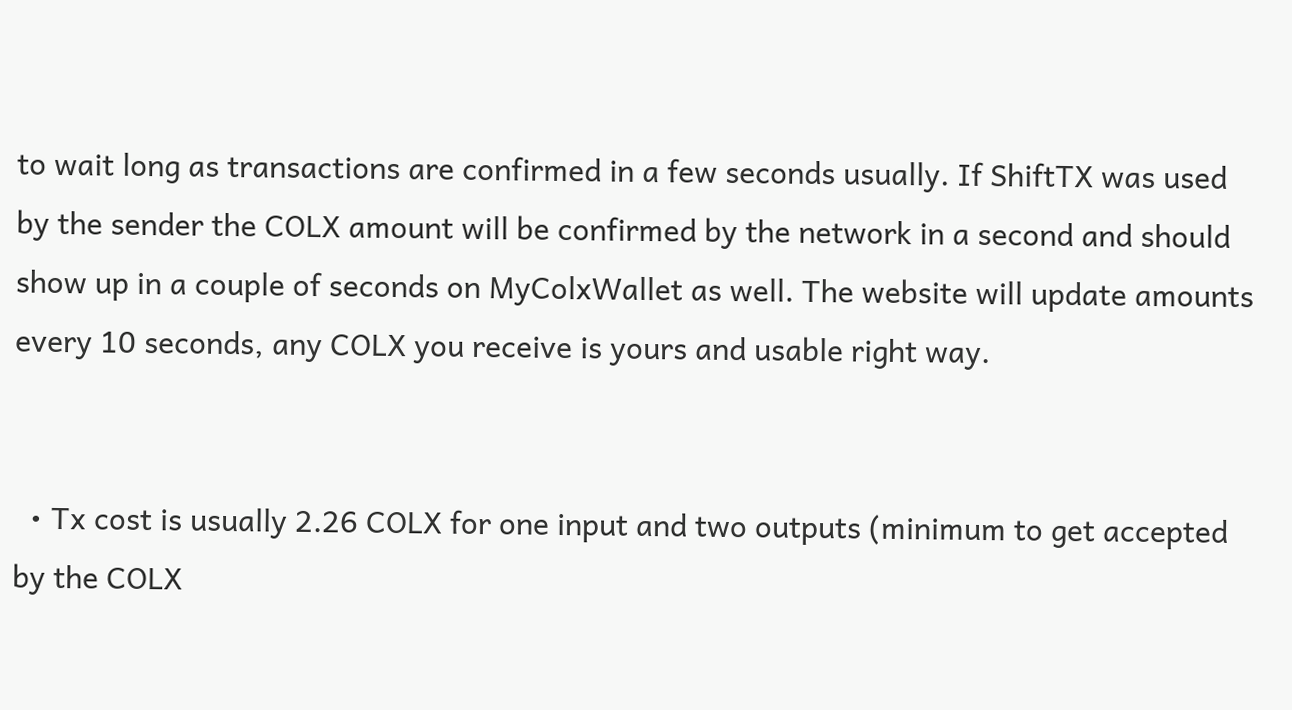to wait long as transactions are confirmed in a few seconds usually. If ShiftTX was used by the sender the COLX amount will be confirmed by the network in a second and should show up in a couple of seconds on MyColxWallet as well. The website will update amounts every 10 seconds, any COLX you receive is yours and usable right way.


  • Tx cost is usually 2.26 COLX for one input and two outputs (minimum to get accepted by the COLX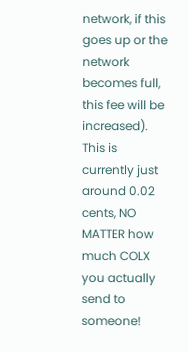network, if this goes up or the network becomes full, this fee will be increased). This is currently just around 0.02 cents, NO MATTER how much COLX you actually send to someone!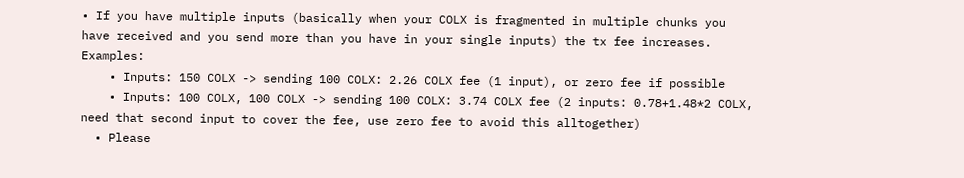• If you have multiple inputs (basically when your COLX is fragmented in multiple chunks you have received and you send more than you have in your single inputs) the tx fee increases. Examples:
    • Inputs: 150 COLX -> sending 100 COLX: 2.26 COLX fee (1 input), or zero fee if possible
    • Inputs: 100 COLX, 100 COLX -> sending 100 COLX: 3.74 COLX fee (2 inputs: 0.78+1.48*2 COLX, need that second input to cover the fee, use zero fee to avoid this alltogether)
  • Please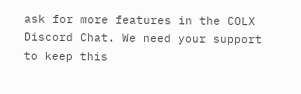ask for more features in the COLX Discord Chat. We need your support to keep this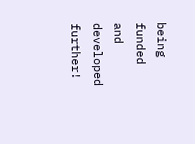being funded and developed further!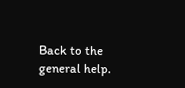Back to the general help.